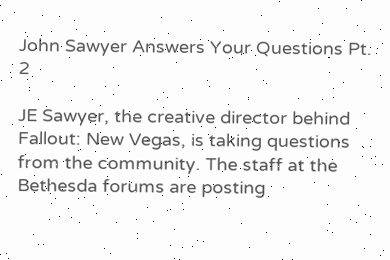John Sawyer Answers Your Questions Pt. 2

JE Sawyer, the creative director behind Fallout: New Vegas, is taking questions from the community. The staff at the Bethesda forums are posting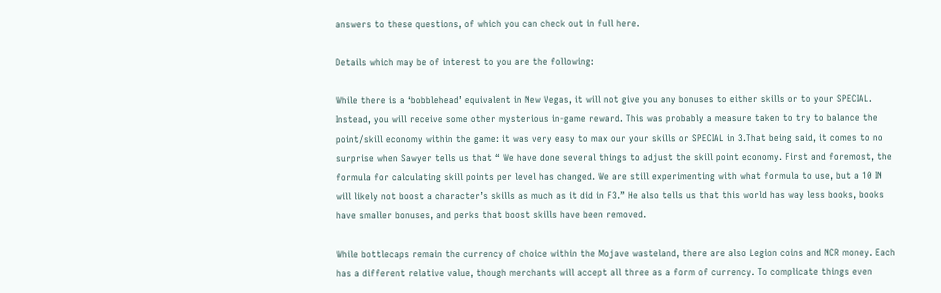answers to these questions, of which you can check out in full here.

Details which may be of interest to you are the following:

While there is a ‘bobblehead’ equivalent in New Vegas, it will not give you any bonuses to either skills or to your SPECIAL. Instead, you will receive some other mysterious in-game reward. This was probably a measure taken to try to balance the point/skill economy within the game: it was very easy to max our your skills or SPECIAL in 3.That being said, it comes to no surprise when Sawyer tells us that “ We have done several things to adjust the skill point economy. First and foremost, the formula for calculating skill points per level has changed. We are still experimenting with what formula to use, but a 10 IN will likely not boost a character’s skills as much as it did in F3.” He also tells us that this world has way less books, books have smaller bonuses, and perks that boost skills have been removed.

While bottlecaps remain the currency of choice within the Mojave wasteland, there are also Legion coins and NCR money. Each has a different relative value, though merchants will accept all three as a form of currency. To complicate things even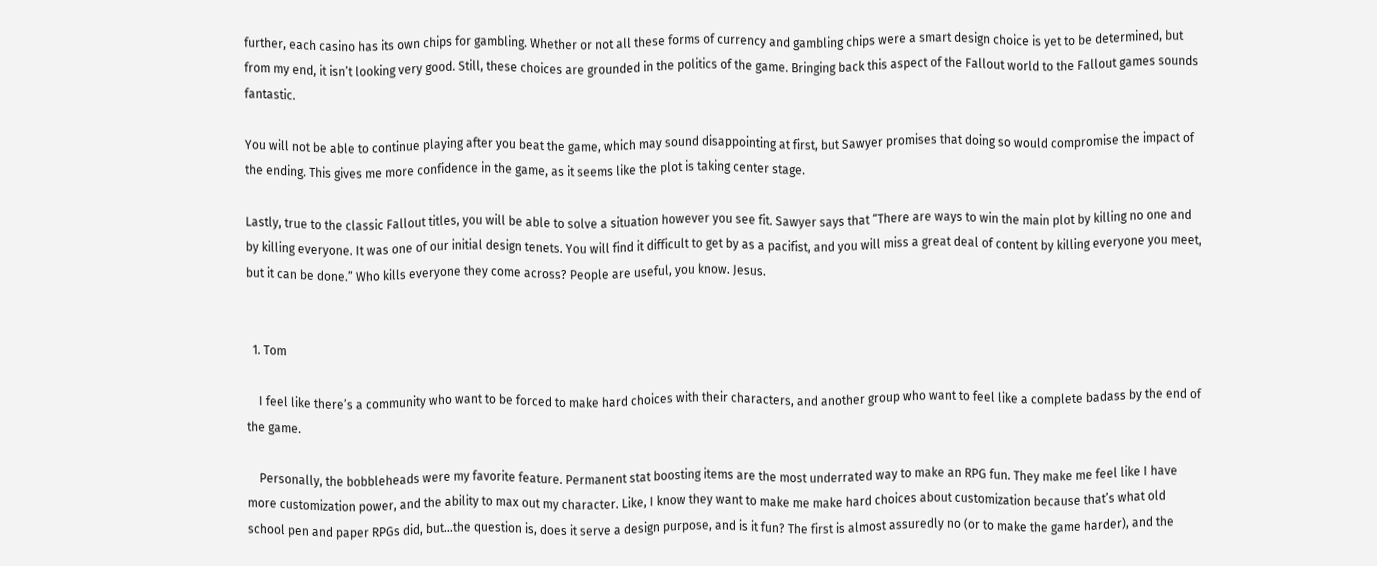further, each casino has its own chips for gambling. Whether or not all these forms of currency and gambling chips were a smart design choice is yet to be determined, but from my end, it isn’t looking very good. Still, these choices are grounded in the politics of the game. Bringing back this aspect of the Fallout world to the Fallout games sounds fantastic.

You will not be able to continue playing after you beat the game, which may sound disappointing at first, but Sawyer promises that doing so would compromise the impact of the ending. This gives me more confidence in the game, as it seems like the plot is taking center stage.

Lastly, true to the classic Fallout titles, you will be able to solve a situation however you see fit. Sawyer says that “There are ways to win the main plot by killing no one and by killing everyone. It was one of our initial design tenets. You will find it difficult to get by as a pacifist, and you will miss a great deal of content by killing everyone you meet, but it can be done.” Who kills everyone they come across? People are useful, you know. Jesus.


  1. Tom

    I feel like there’s a community who want to be forced to make hard choices with their characters, and another group who want to feel like a complete badass by the end of the game.

    Personally, the bobbleheads were my favorite feature. Permanent stat boosting items are the most underrated way to make an RPG fun. They make me feel like I have more customization power, and the ability to max out my character. Like, I know they want to make me make hard choices about customization because that’s what old school pen and paper RPGs did, but…the question is, does it serve a design purpose, and is it fun? The first is almost assuredly no (or to make the game harder), and the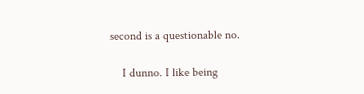second is a questionable no.

    I dunno. I like being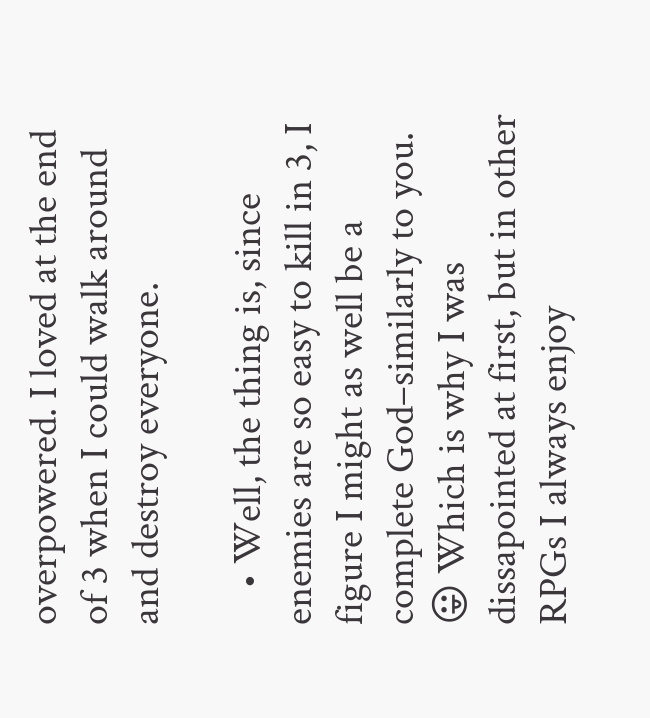overpowered. I loved at the end of 3 when I could walk around and destroy everyone.

    • Well, the thing is, since enemies are so easy to kill in 3, I figure I might as well be a complete God–similarly to you. 😛 Which is why I was dissapointed at first, but in other RPGs I always enjoy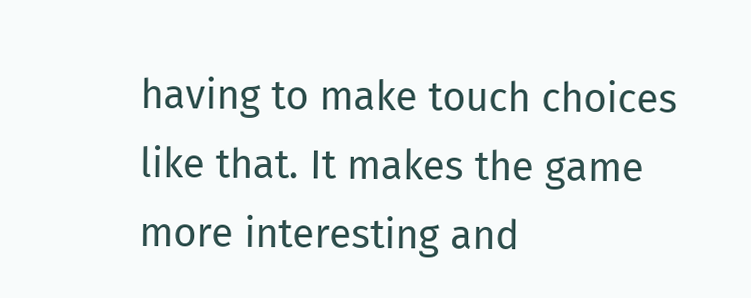having to make touch choices like that. It makes the game more interesting and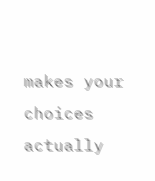makes your choices actually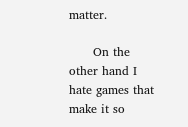matter.

      On the other hand I hate games that make it so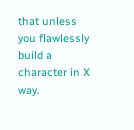that unless you flawlessly build a character in X way.